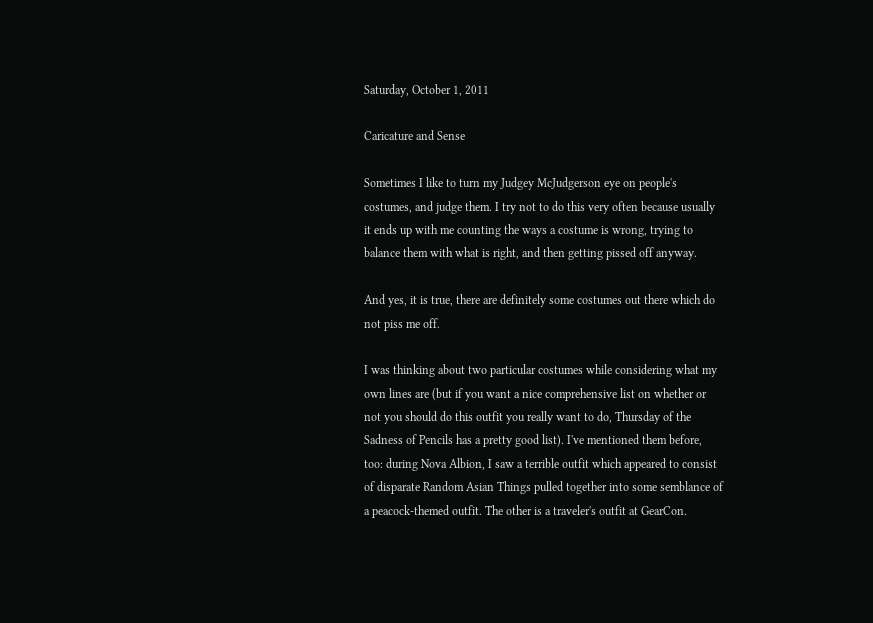Saturday, October 1, 2011

Caricature and Sense

Sometimes I like to turn my Judgey McJudgerson eye on people's costumes, and judge them. I try not to do this very often because usually it ends up with me counting the ways a costume is wrong, trying to balance them with what is right, and then getting pissed off anyway.

And yes, it is true, there are definitely some costumes out there which do not piss me off.

I was thinking about two particular costumes while considering what my own lines are (but if you want a nice comprehensive list on whether or not you should do this outfit you really want to do, Thursday of the Sadness of Pencils has a pretty good list). I've mentioned them before, too: during Nova Albion, I saw a terrible outfit which appeared to consist of disparate Random Asian Things pulled together into some semblance of a peacock-themed outfit. The other is a traveler's outfit at GearCon.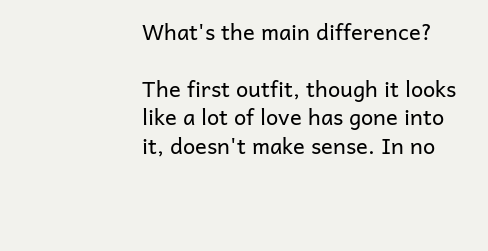What's the main difference?

The first outfit, though it looks like a lot of love has gone into it, doesn't make sense. In no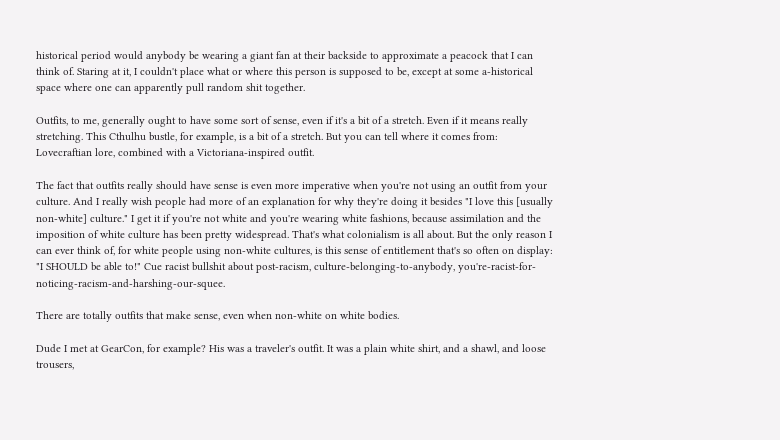historical period would anybody be wearing a giant fan at their backside to approximate a peacock that I can think of. Staring at it, I couldn't place what or where this person is supposed to be, except at some a-historical space where one can apparently pull random shit together.

Outfits, to me, generally ought to have some sort of sense, even if it's a bit of a stretch. Even if it means really stretching. This Cthulhu bustle, for example, is a bit of a stretch. But you can tell where it comes from: Lovecraftian lore, combined with a Victoriana-inspired outfit.

The fact that outfits really should have sense is even more imperative when you're not using an outfit from your culture. And I really wish people had more of an explanation for why they're doing it besides "I love this [usually non-white] culture." I get it if you're not white and you're wearing white fashions, because assimilation and the imposition of white culture has been pretty widespread. That's what colonialism is all about. But the only reason I can ever think of, for white people using non-white cultures, is this sense of entitlement that's so often on display: "I SHOULD be able to!" Cue racist bullshit about post-racism, culture-belonging-to-anybody, you're-racist-for-noticing-racism-and-harshing-our-squee.

There are totally outfits that make sense, even when non-white on white bodies.

Dude I met at GearCon, for example? His was a traveler's outfit. It was a plain white shirt, and a shawl, and loose trousers,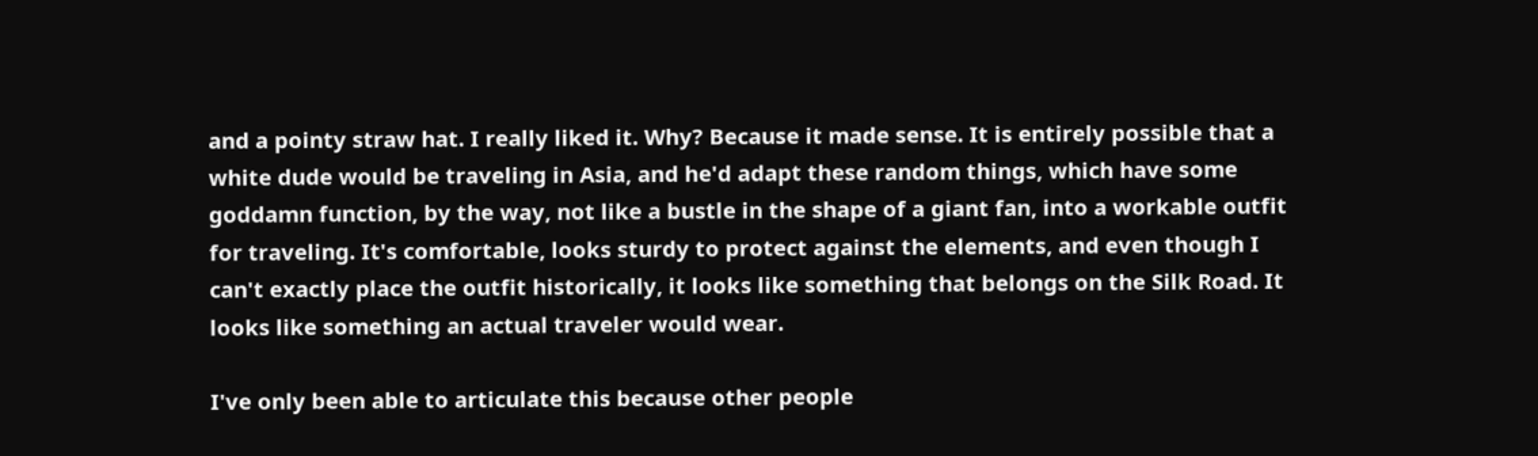and a pointy straw hat. I really liked it. Why? Because it made sense. It is entirely possible that a white dude would be traveling in Asia, and he'd adapt these random things, which have some goddamn function, by the way, not like a bustle in the shape of a giant fan, into a workable outfit for traveling. It's comfortable, looks sturdy to protect against the elements, and even though I can't exactly place the outfit historically, it looks like something that belongs on the Silk Road. It looks like something an actual traveler would wear.

I've only been able to articulate this because other people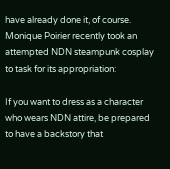have already done it, of course. Monique Poirier recently took an attempted NDN steampunk cosplay to task for its appropriation:

If you want to dress as a character who wears NDN attire, be prepared to have a backstory that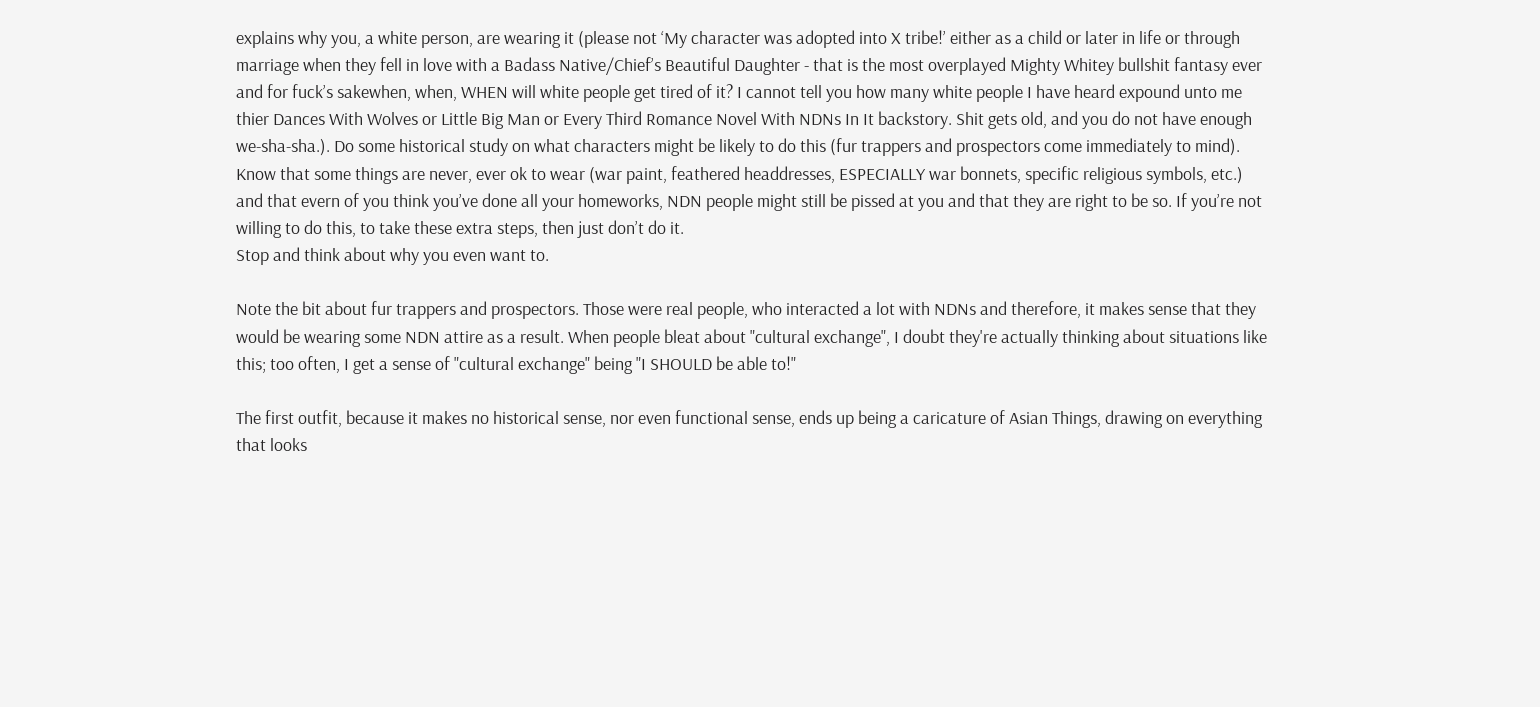explains why you, a white person, are wearing it (please not ‘My character was adopted into X tribe!’ either as a child or later in life or through marriage when they fell in love with a Badass Native/Chief’s Beautiful Daughter - that is the most overplayed Mighty Whitey bullshit fantasy ever and for fuck’s sakewhen, when, WHEN will white people get tired of it? I cannot tell you how many white people I have heard expound unto me thier Dances With Wolves or Little Big Man or Every Third Romance Novel With NDNs In It backstory. Shit gets old, and you do not have enough we-sha-sha.). Do some historical study on what characters might be likely to do this (fur trappers and prospectors come immediately to mind). Know that some things are never, ever ok to wear (war paint, feathered headdresses, ESPECIALLY war bonnets, specific religious symbols, etc.) and that evern of you think you’ve done all your homeworks, NDN people might still be pissed at you and that they are right to be so. If you’re not willing to do this, to take these extra steps, then just don’t do it.
Stop and think about why you even want to.

Note the bit about fur trappers and prospectors. Those were real people, who interacted a lot with NDNs and therefore, it makes sense that they would be wearing some NDN attire as a result. When people bleat about "cultural exchange", I doubt they're actually thinking about situations like this; too often, I get a sense of "cultural exchange" being "I SHOULD be able to!"

The first outfit, because it makes no historical sense, nor even functional sense, ends up being a caricature of Asian Things, drawing on everything that looks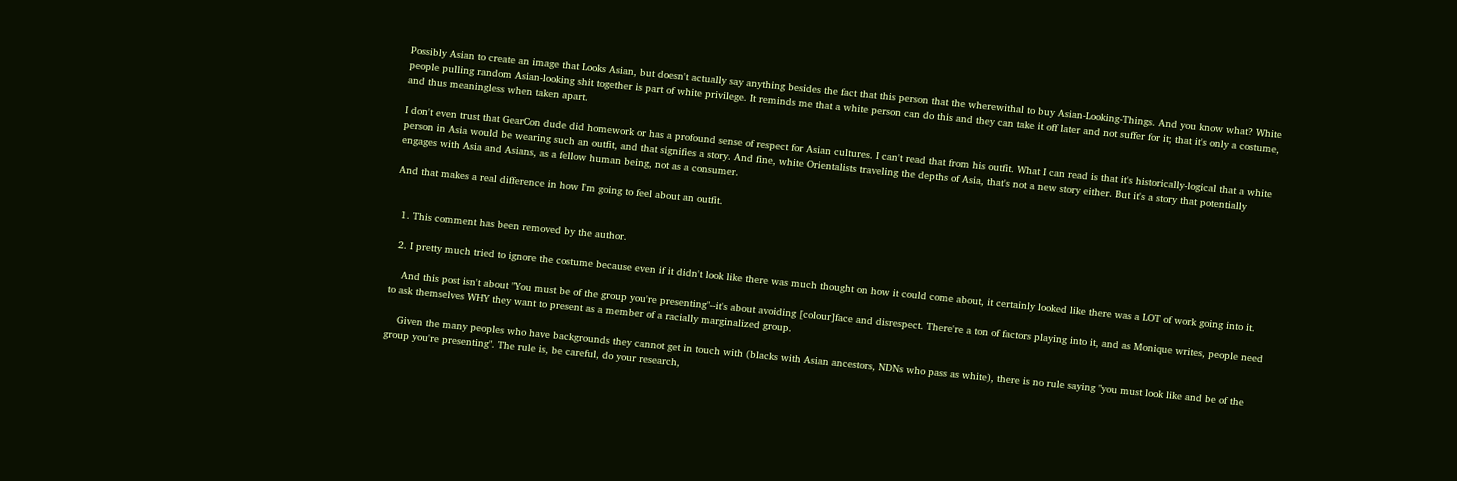Possibly Asian to create an image that Looks Asian, but doesn't actually say anything besides the fact that this person that the wherewithal to buy Asian-Looking-Things. And you know what? White people pulling random Asian-looking shit together is part of white privilege. It reminds me that a white person can do this and they can take it off later and not suffer for it; that it's only a costume, and thus meaningless when taken apart.

I don't even trust that GearCon dude did homework or has a profound sense of respect for Asian cultures. I can't read that from his outfit. What I can read is that it's historically-logical that a white person in Asia would be wearing such an outfit, and that signifies a story. And fine, white Orientalists traveling the depths of Asia, that's not a new story either. But it's a story that potentially engages with Asia and Asians, as a fellow human being, not as a consumer.

And that makes a real difference in how I'm going to feel about an outfit.


  1. This comment has been removed by the author.

  2. I pretty much tried to ignore the costume because even if it didn't look like there was much thought on how it could come about, it certainly looked like there was a LOT of work going into it.

    And this post isn't about "You must be of the group you're presenting"--it's about avoiding [colour]face and disrespect. There're a ton of factors playing into it, and as Monique writes, people need to ask themselves WHY they want to present as a member of a racially marginalized group.

    Given the many peoples who have backgrounds they cannot get in touch with (blacks with Asian ancestors, NDNs who pass as white), there is no rule saying "you must look like and be of the group you're presenting". The rule is, be careful, do your research,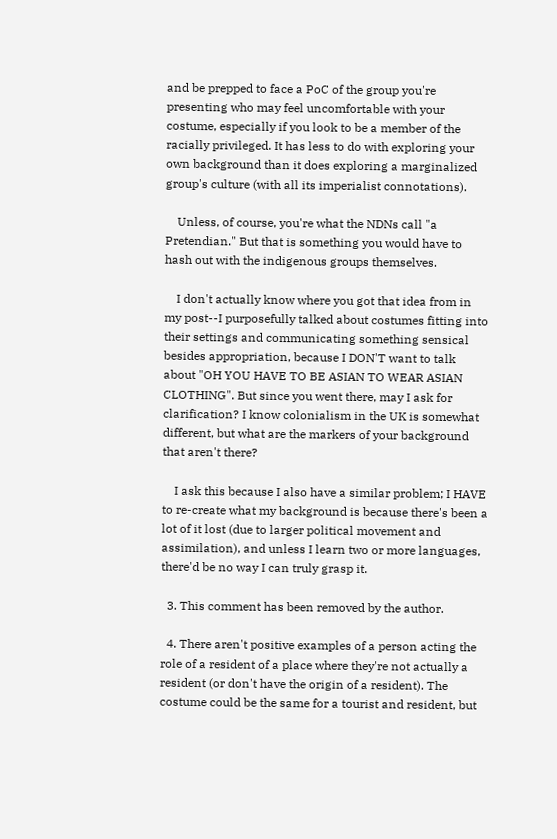and be prepped to face a PoC of the group you're presenting who may feel uncomfortable with your costume, especially if you look to be a member of the racially privileged. It has less to do with exploring your own background than it does exploring a marginalized group's culture (with all its imperialist connotations).

    Unless, of course, you're what the NDNs call "a Pretendian." But that is something you would have to hash out with the indigenous groups themselves.

    I don't actually know where you got that idea from in my post--I purposefully talked about costumes fitting into their settings and communicating something sensical besides appropriation, because I DON'T want to talk about "OH YOU HAVE TO BE ASIAN TO WEAR ASIAN CLOTHING". But since you went there, may I ask for clarification? I know colonialism in the UK is somewhat different, but what are the markers of your background that aren't there?

    I ask this because I also have a similar problem; I HAVE to re-create what my background is because there's been a lot of it lost (due to larger political movement and assimilation), and unless I learn two or more languages, there'd be no way I can truly grasp it.

  3. This comment has been removed by the author.

  4. There aren't positive examples of a person acting the role of a resident of a place where they're not actually a resident (or don't have the origin of a resident). The costume could be the same for a tourist and resident, but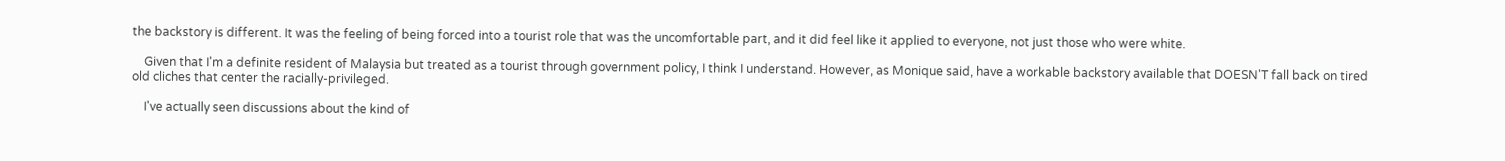the backstory is different. It was the feeling of being forced into a tourist role that was the uncomfortable part, and it did feel like it applied to everyone, not just those who were white.

    Given that I'm a definite resident of Malaysia but treated as a tourist through government policy, I think I understand. However, as Monique said, have a workable backstory available that DOESN'T fall back on tired old cliches that center the racially-privileged.

    I've actually seen discussions about the kind of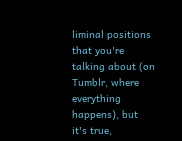liminal positions that you're talking about (on Tumblr, where everything happens), but it's true,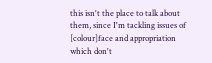this isn't the place to talk about them, since I'm tackling issues of [colour]face and appropriation which don't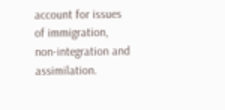account for issues of immigration, non-integration and assimilation.